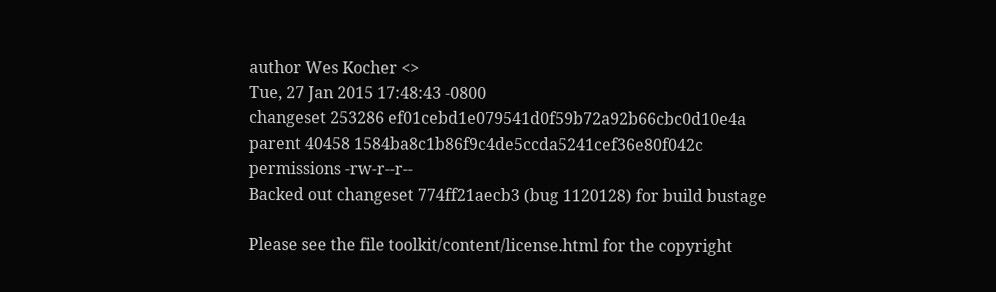author Wes Kocher <>
Tue, 27 Jan 2015 17:48:43 -0800
changeset 253286 ef01cebd1e079541d0f59b72a92b66cbc0d10e4a
parent 40458 1584ba8c1b86f9c4de5ccda5241cef36e80f042c
permissions -rw-r--r--
Backed out changeset 774ff21aecb3 (bug 1120128) for build bustage

Please see the file toolkit/content/license.html for the copyright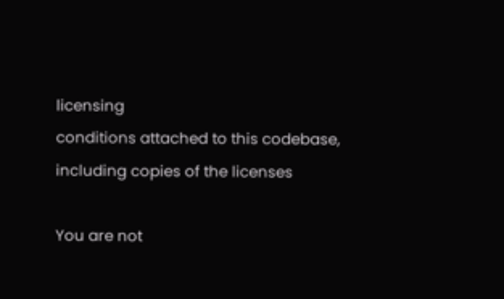licensing
conditions attached to this codebase, including copies of the licenses

You are not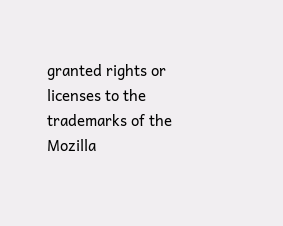granted rights or licenses to the trademarks of the
Mozilla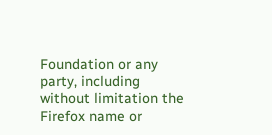Foundation or any party, including without limitation the
Firefox name or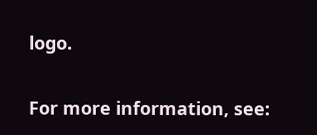logo.

For more information, see: